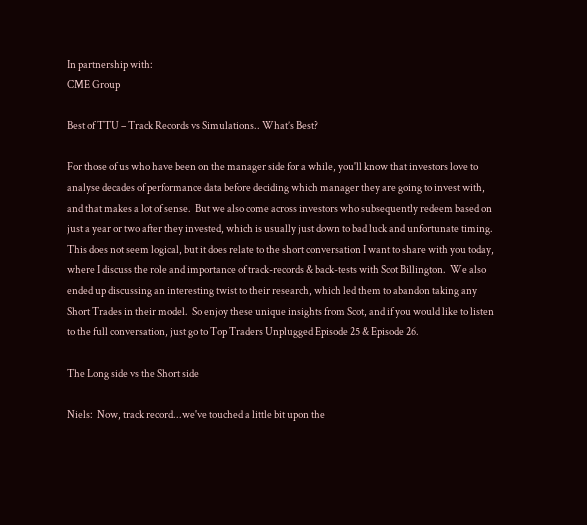In partnership with:
CME Group

Best of TTU – Track Records vs Simulations.. What’s Best?

For those of us who have been on the manager side for a while, you'll know that investors love to analyse decades of performance data before deciding which manager they are going to invest with, and that makes a lot of sense.  But we also come across investors who subsequently redeem based on just a year or two after they invested, which is usually just down to bad luck and unfortunate timing.  This does not seem logical, but it does relate to the short conversation I want to share with you today, where I discuss the role and importance of track-records & back-tests with Scot Billington.  We also ended up discussing an interesting twist to their research, which led them to abandon taking any Short Trades in their model.  So enjoy these unique insights from Scot, and if you would like to listen to the full conversation, just go to Top Traders Unplugged Episode 25 & Episode 26.

The Long side vs the Short side

Niels:  Now, track record...we've touched a little bit upon the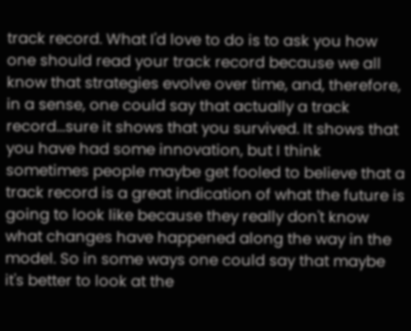track record. What I'd love to do is to ask you how one should read your track record because we all know that strategies evolve over time, and, therefore, in a sense, one could say that actually a track record...sure it shows that you survived. It shows that you have had some innovation, but I think sometimes people maybe get fooled to believe that a track record is a great indication of what the future is going to look like because they really don't know what changes have happened along the way in the model. So in some ways one could say that maybe it's better to look at the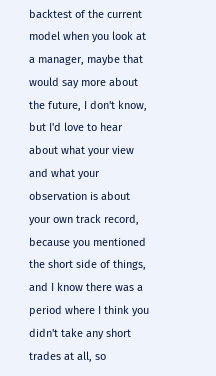backtest of the current model when you look at a manager, maybe that would say more about the future, I don't know, but I'd love to hear about what your view and what your observation is about your own track record, because you mentioned the short side of things, and I know there was a period where I think you didn't take any short trades at all, so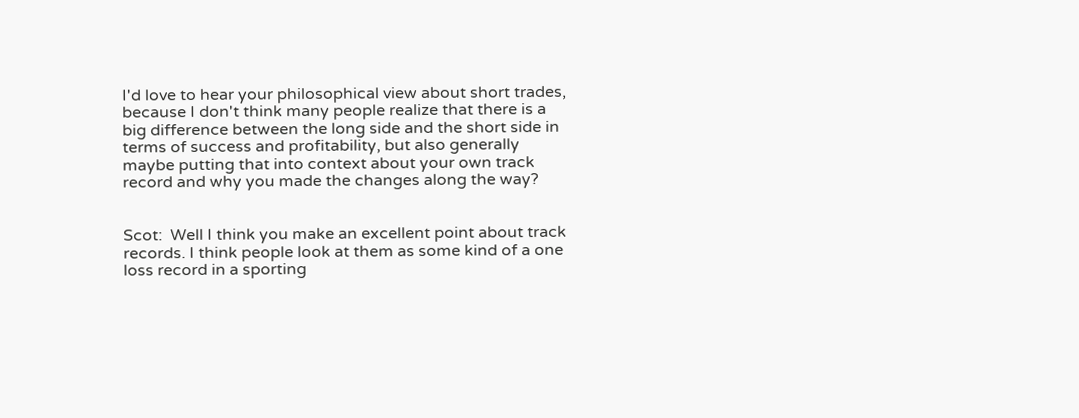I'd love to hear your philosophical view about short trades, because I don't think many people realize that there is a big difference between the long side and the short side in terms of success and profitability, but also generally maybe putting that into context about your own track record and why you made the changes along the way?


Scot:  Well I think you make an excellent point about track records. I think people look at them as some kind of a one loss record in a sporting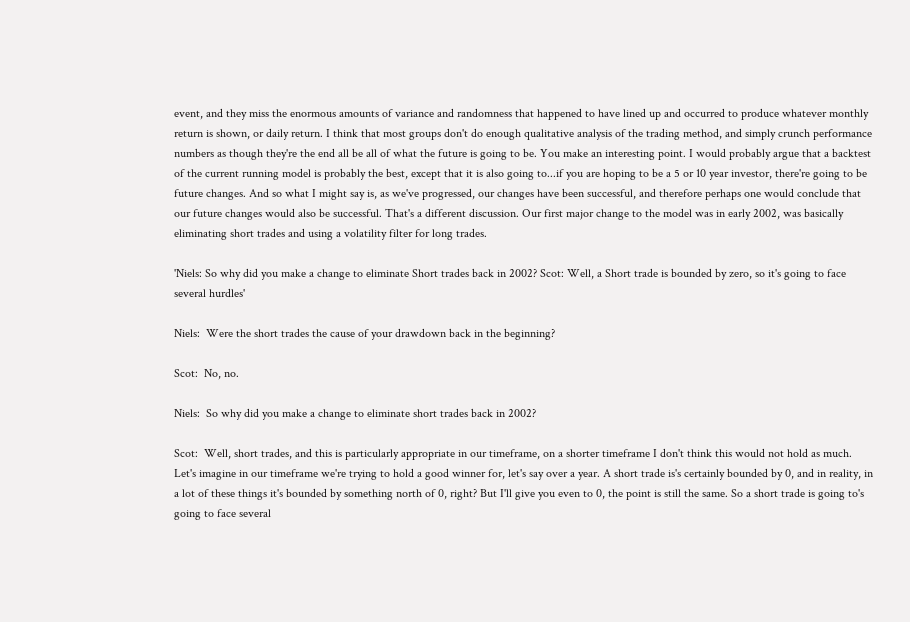event, and they miss the enormous amounts of variance and randomness that happened to have lined up and occurred to produce whatever monthly return is shown, or daily return. I think that most groups don't do enough qualitative analysis of the trading method, and simply crunch performance numbers as though they're the end all be all of what the future is going to be. You make an interesting point. I would probably argue that a backtest of the current running model is probably the best, except that it is also going to...if you are hoping to be a 5 or 10 year investor, there're going to be future changes. And so what I might say is, as we've progressed, our changes have been successful, and therefore perhaps one would conclude that our future changes would also be successful. That's a different discussion. Our first major change to the model was in early 2002, was basically eliminating short trades and using a volatility filter for long trades.

'Niels: So why did you make a change to eliminate Short trades back in 2002? Scot: Well, a Short trade is bounded by zero, so it's going to face several hurdles'

Niels:  Were the short trades the cause of your drawdown back in the beginning?

Scot:  No, no.

Niels:  So why did you make a change to eliminate short trades back in 2002?

Scot:  Well, short trades, and this is particularly appropriate in our timeframe, on a shorter timeframe I don't think this would not hold as much. Let's imagine in our timeframe we're trying to hold a good winner for, let's say over a year. A short trade is's certainly bounded by 0, and in reality, in a lot of these things it's bounded by something north of 0, right? But I'll give you even to 0, the point is still the same. So a short trade is going to's going to face several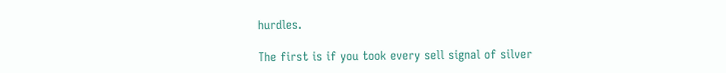hurdles.

The first is if you took every sell signal of silver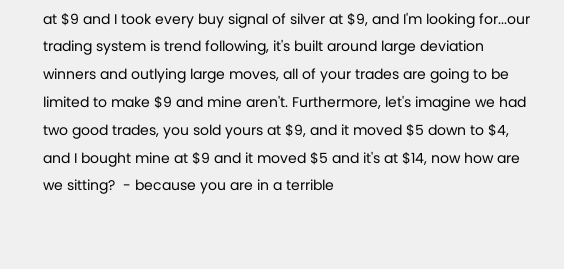at $9 and I took every buy signal of silver at $9, and I'm looking for...our trading system is trend following, it's built around large deviation winners and outlying large moves, all of your trades are going to be limited to make $9 and mine aren't. Furthermore, let's imagine we had two good trades, you sold yours at $9, and it moved $5 down to $4, and I bought mine at $9 and it moved $5 and it's at $14, now how are we sitting?  - because you are in a terrible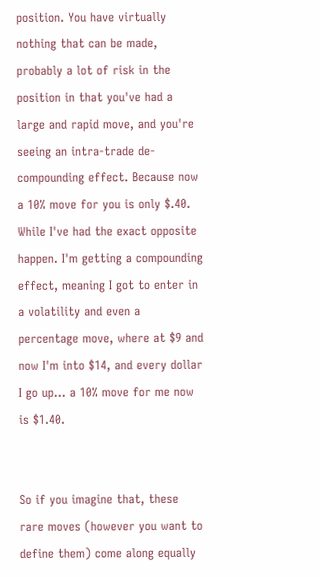position. You have virtually nothing that can be made, probably a lot of risk in the position in that you've had a large and rapid move, and you're seeing an intra-trade de-compounding effect. Because now a 10% move for you is only $.40. While I've had the exact opposite happen. I'm getting a compounding effect, meaning I got to enter in a volatility and even a percentage move, where at $9 and now I'm into $14, and every dollar I go up... a 10% move for me now is $1.40.


So if you imagine that, these rare moves (however you want to define them) come along equally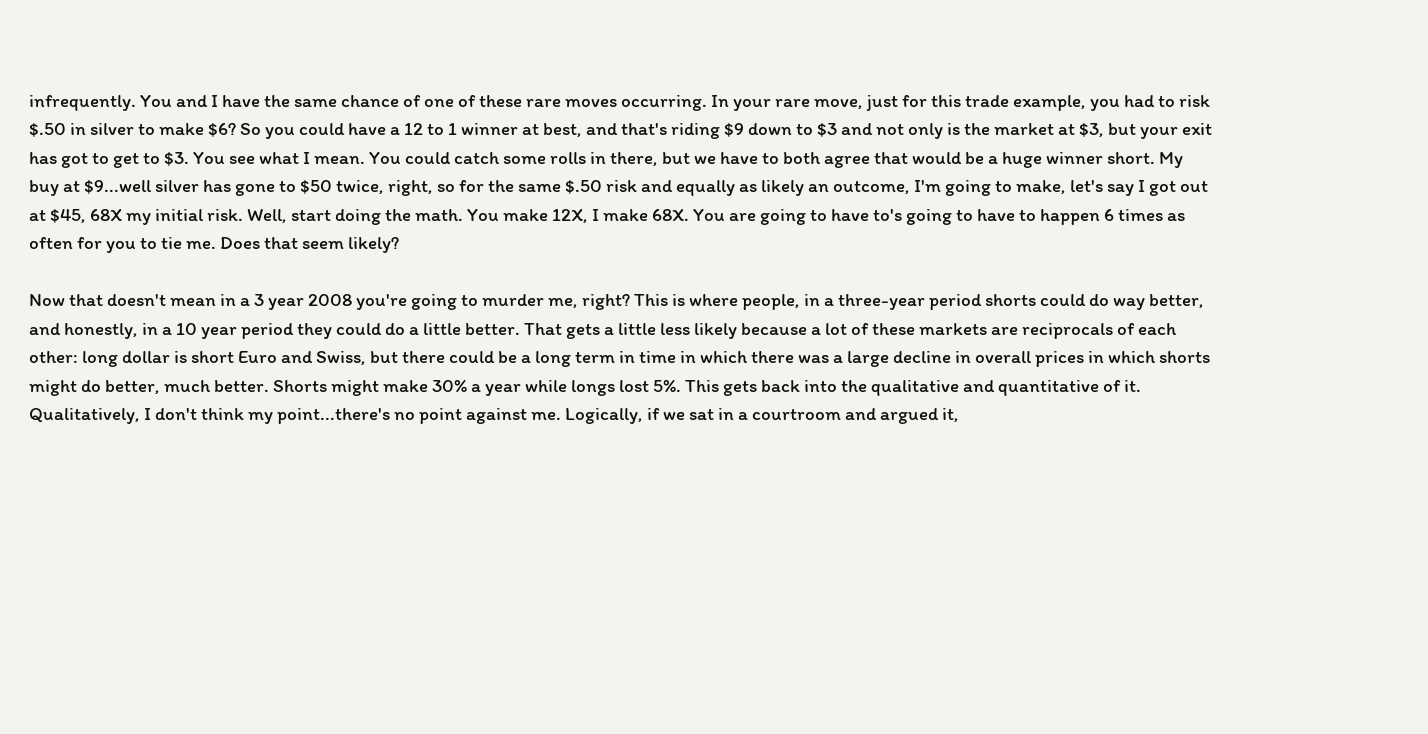infrequently. You and I have the same chance of one of these rare moves occurring. In your rare move, just for this trade example, you had to risk $.50 in silver to make $6? So you could have a 12 to 1 winner at best, and that's riding $9 down to $3 and not only is the market at $3, but your exit has got to get to $3. You see what I mean. You could catch some rolls in there, but we have to both agree that would be a huge winner short. My buy at $9...well silver has gone to $50 twice, right, so for the same $.50 risk and equally as likely an outcome, I'm going to make, let's say I got out at $45, 68X my initial risk. Well, start doing the math. You make 12X, I make 68X. You are going to have to's going to have to happen 6 times as often for you to tie me. Does that seem likely?

Now that doesn't mean in a 3 year 2008 you're going to murder me, right? This is where people, in a three-year period shorts could do way better, and honestly, in a 10 year period they could do a little better. That gets a little less likely because a lot of these markets are reciprocals of each other: long dollar is short Euro and Swiss, but there could be a long term in time in which there was a large decline in overall prices in which shorts might do better, much better. Shorts might make 30% a year while longs lost 5%. This gets back into the qualitative and quantitative of it. Qualitatively, I don't think my point...there's no point against me. Logically, if we sat in a courtroom and argued it,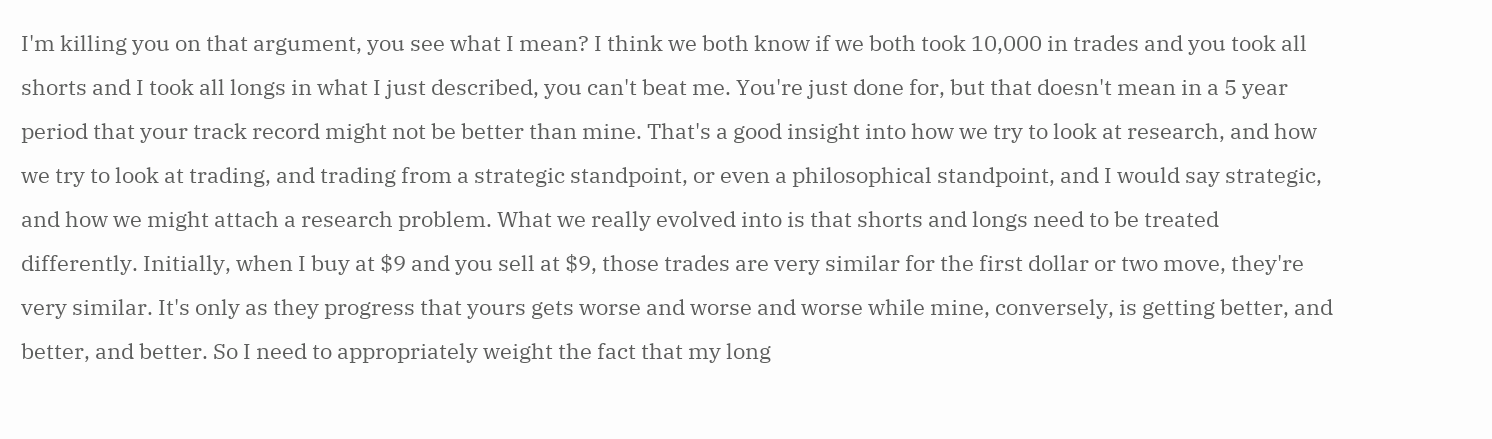I'm killing you on that argument, you see what I mean? I think we both know if we both took 10,000 in trades and you took all shorts and I took all longs in what I just described, you can't beat me. You're just done for, but that doesn't mean in a 5 year period that your track record might not be better than mine. That's a good insight into how we try to look at research, and how we try to look at trading, and trading from a strategic standpoint, or even a philosophical standpoint, and I would say strategic, and how we might attach a research problem. What we really evolved into is that shorts and longs need to be treated differently. Initially, when I buy at $9 and you sell at $9, those trades are very similar for the first dollar or two move, they're very similar. It's only as they progress that yours gets worse and worse and worse while mine, conversely, is getting better, and better, and better. So I need to appropriately weight the fact that my long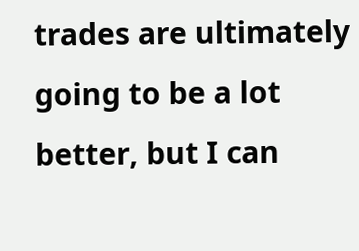trades are ultimately going to be a lot better, but I can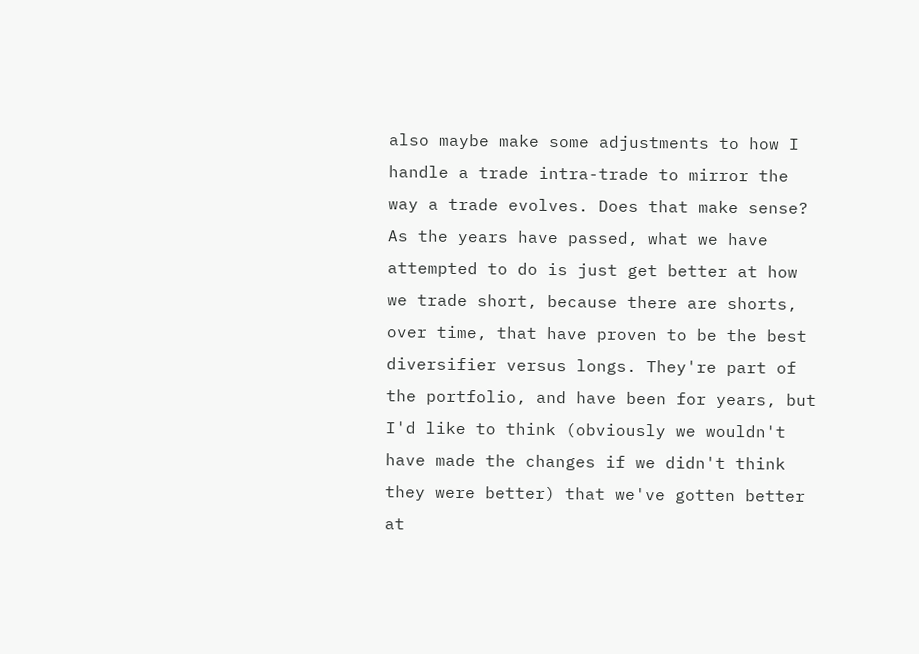also maybe make some adjustments to how I handle a trade intra-trade to mirror the way a trade evolves. Does that make sense? As the years have passed, what we have attempted to do is just get better at how we trade short, because there are shorts, over time, that have proven to be the best diversifier versus longs. They're part of the portfolio, and have been for years, but I'd like to think (obviously we wouldn't have made the changes if we didn't think they were better) that we've gotten better at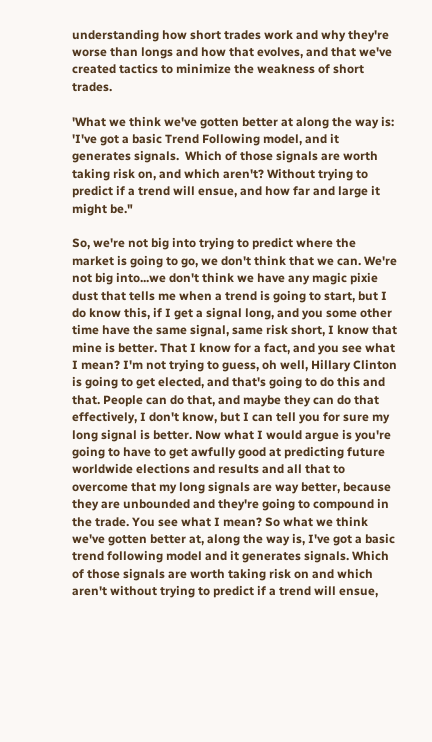understanding how short trades work and why they're worse than longs and how that evolves, and that we've created tactics to minimize the weakness of short trades.

'What we think we've gotten better at along the way is: 'I've got a basic Trend Following model, and it generates signals.  Which of those signals are worth taking risk on, and which aren't? Without trying to predict if a trend will ensue, and how far and large it might be."

So, we're not big into trying to predict where the market is going to go, we don't think that we can. We're not big into...we don't think we have any magic pixie dust that tells me when a trend is going to start, but I do know this, if I get a signal long, and you some other time have the same signal, same risk short, I know that mine is better. That I know for a fact, and you see what I mean? I'm not trying to guess, oh well, Hillary Clinton is going to get elected, and that's going to do this and that. People can do that, and maybe they can do that effectively, I don't know, but I can tell you for sure my long signal is better. Now what I would argue is you're going to have to get awfully good at predicting future worldwide elections and results and all that to overcome that my long signals are way better, because they are unbounded and they're going to compound in the trade. You see what I mean? So what we think we've gotten better at, along the way is, I've got a basic trend following model and it generates signals. Which of those signals are worth taking risk on and which aren't without trying to predict if a trend will ensue,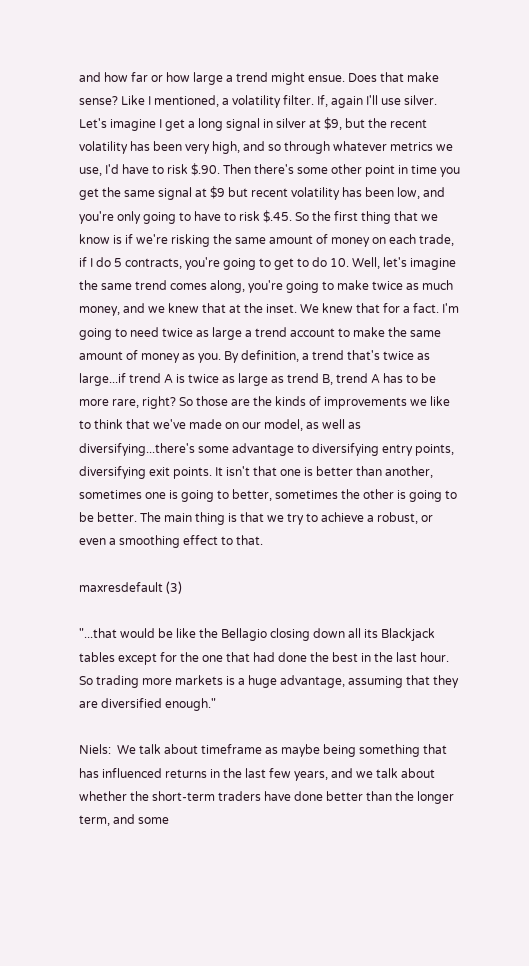and how far or how large a trend might ensue. Does that make sense? Like I mentioned, a volatility filter. If, again I'll use silver. Let's imagine I get a long signal in silver at $9, but the recent volatility has been very high, and so through whatever metrics we use, I'd have to risk $.90. Then there's some other point in time you get the same signal at $9 but recent volatility has been low, and you're only going to have to risk $.45. So the first thing that we know is if we're risking the same amount of money on each trade, if I do 5 contracts, you're going to get to do 10. Well, let's imagine the same trend comes along, you're going to make twice as much money, and we knew that at the inset. We knew that for a fact. I'm going to need twice as large a trend account to make the same amount of money as you. By definition, a trend that's twice as large...if trend A is twice as large as trend B, trend A has to be more rare, right? So those are the kinds of improvements we like to think that we've made on our model, as well as diversifying...there's some advantage to diversifying entry points, diversifying exit points. It isn't that one is better than another, sometimes one is going to better, sometimes the other is going to be better. The main thing is that we try to achieve a robust, or even a smoothing effect to that.

maxresdefault (3)

"...that would be like the Bellagio closing down all its Blackjack tables except for the one that had done the best in the last hour. So trading more markets is a huge advantage, assuming that they are diversified enough."

Niels:  We talk about timeframe as maybe being something that has influenced returns in the last few years, and we talk about whether the short-term traders have done better than the longer term, and some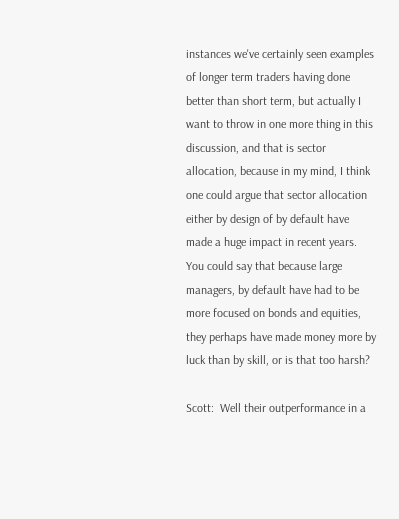instances we've certainly seen examples of longer term traders having done better than short term, but actually I want to throw in one more thing in this discussion, and that is sector allocation, because in my mind, I think one could argue that sector allocation either by design of by default have made a huge impact in recent years. You could say that because large managers, by default have had to be more focused on bonds and equities, they perhaps have made money more by luck than by skill, or is that too harsh?

Scott:  Well their outperformance in a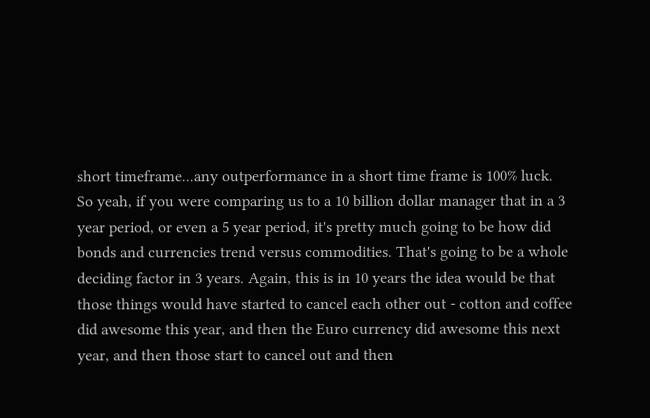short timeframe...any outperformance in a short time frame is 100% luck. So yeah, if you were comparing us to a 10 billion dollar manager that in a 3 year period, or even a 5 year period, it's pretty much going to be how did bonds and currencies trend versus commodities. That's going to be a whole deciding factor in 3 years. Again, this is in 10 years the idea would be that those things would have started to cancel each other out - cotton and coffee did awesome this year, and then the Euro currency did awesome this next year, and then those start to cancel out and then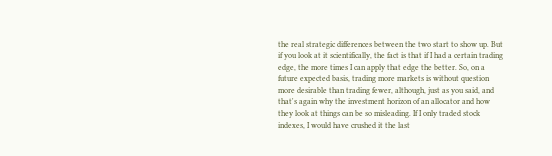the real strategic differences between the two start to show up. But if you look at it scientifically, the fact is that if I had a certain trading edge, the more times I can apply that edge the better. So, on a future expected basis, trading more markets is without question more desirable than trading fewer, although, just as you said, and that's again why the investment horizon of an allocator and how they look at things can be so misleading. If I only traded stock indexes, I would have crushed it the last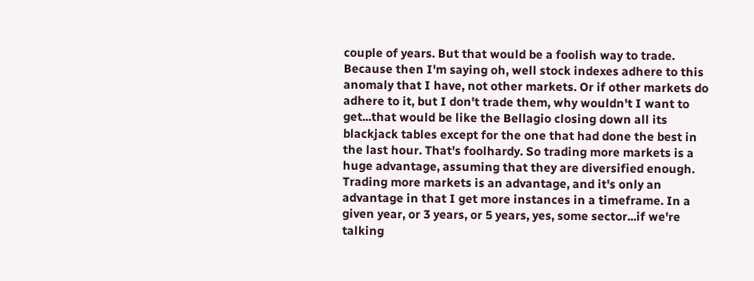couple of years. But that would be a foolish way to trade. Because then I'm saying oh, well stock indexes adhere to this anomaly that I have, not other markets. Or if other markets do adhere to it, but I don't trade them, why wouldn't I want to get...that would be like the Bellagio closing down all its blackjack tables except for the one that had done the best in the last hour. That's foolhardy. So trading more markets is a huge advantage, assuming that they are diversified enough. Trading more markets is an advantage, and it's only an advantage in that I get more instances in a timeframe. In a given year, or 3 years, or 5 years, yes, some sector...if we're talking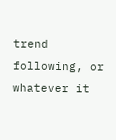trend following, or whatever it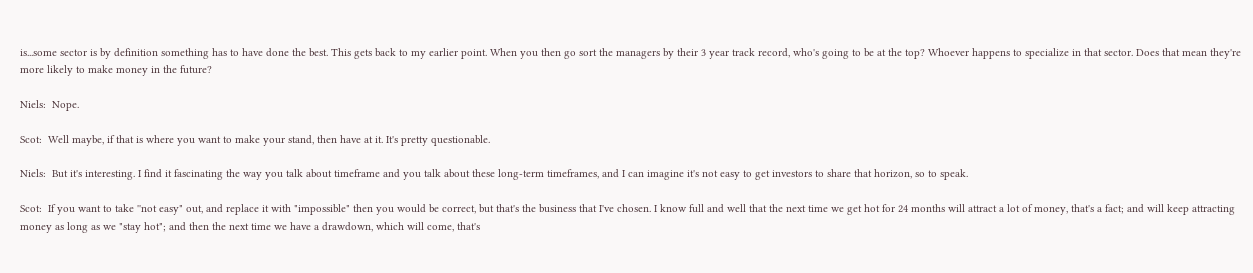is...some sector is by definition something has to have done the best. This gets back to my earlier point. When you then go sort the managers by their 3 year track record, who's going to be at the top? Whoever happens to specialize in that sector. Does that mean they're more likely to make money in the future?

Niels:  Nope.

Scot:  Well maybe, if that is where you want to make your stand, then have at it. It's pretty questionable.

Niels:  But it's interesting. I find it fascinating the way you talk about timeframe and you talk about these long-term timeframes, and I can imagine it's not easy to get investors to share that horizon, so to speak.

Scot:  If you want to take ''not easy" out, and replace it with "impossible" then you would be correct, but that's the business that I've chosen. I know full and well that the next time we get hot for 24 months will attract a lot of money, that's a fact; and will keep attracting money as long as we "stay hot"; and then the next time we have a drawdown, which will come, that's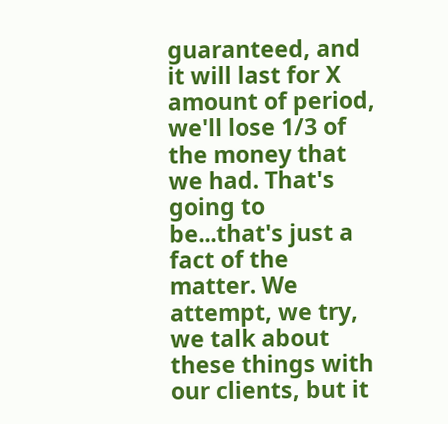guaranteed, and it will last for X amount of period, we'll lose 1/3 of the money that we had. That's going to be...that's just a fact of the matter. We attempt, we try, we talk about these things with our clients, but it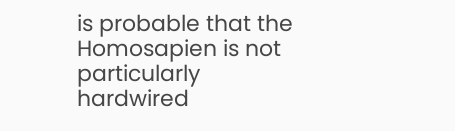is probable that the Homosapien is not particularly hardwired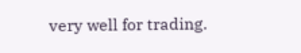very well for trading.